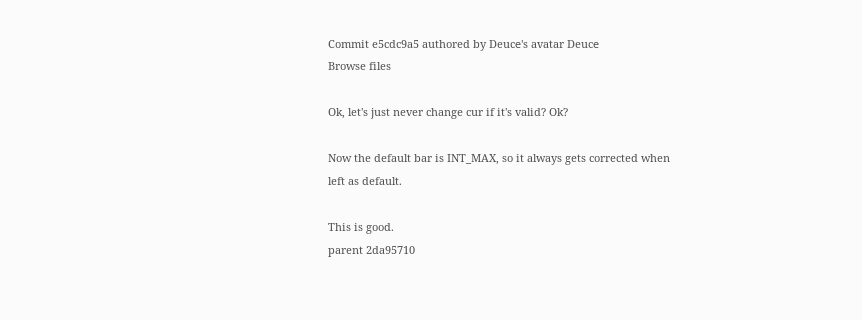Commit e5cdc9a5 authored by Deucе's avatar Deucе
Browse files

Ok, let's just never change cur if it's valid? Ok?

Now the default bar is INT_MAX, so it always gets corrected when
left as default.

This is good.
parent 2da95710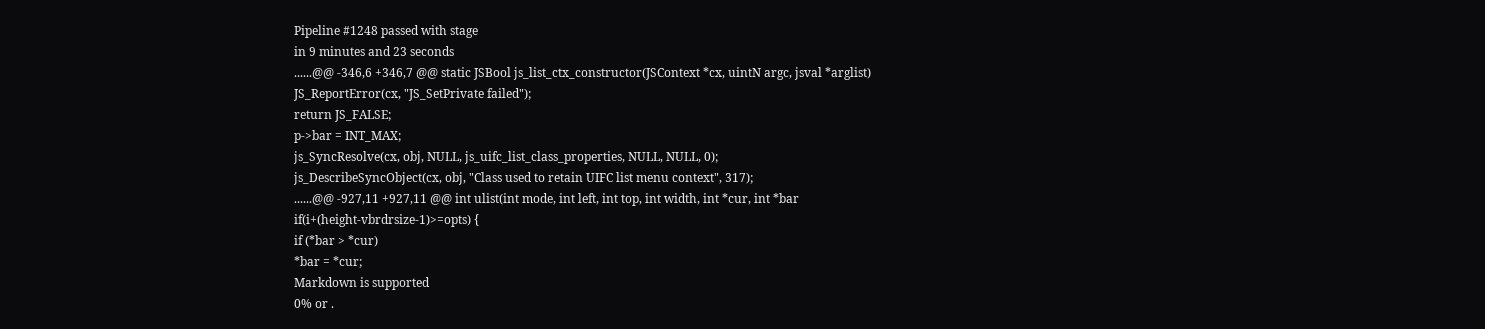Pipeline #1248 passed with stage
in 9 minutes and 23 seconds
......@@ -346,6 +346,7 @@ static JSBool js_list_ctx_constructor(JSContext *cx, uintN argc, jsval *arglist)
JS_ReportError(cx, "JS_SetPrivate failed");
return JS_FALSE;
p->bar = INT_MAX;
js_SyncResolve(cx, obj, NULL, js_uifc_list_class_properties, NULL, NULL, 0);
js_DescribeSyncObject(cx, obj, "Class used to retain UIFC list menu context", 317);
......@@ -927,11 +927,11 @@ int ulist(int mode, int left, int top, int width, int *cur, int *bar
if(i+(height-vbrdrsize-1)>=opts) {
if (*bar > *cur)
*bar = *cur;
Markdown is supported
0% or .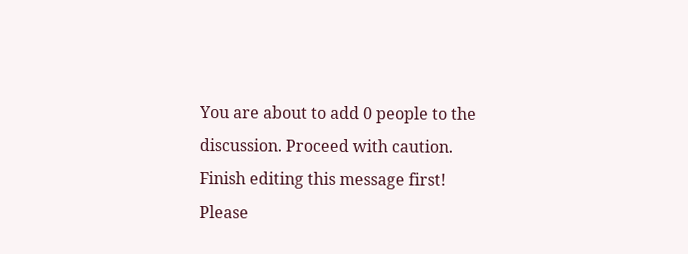You are about to add 0 people to the discussion. Proceed with caution.
Finish editing this message first!
Please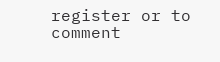register or to comment